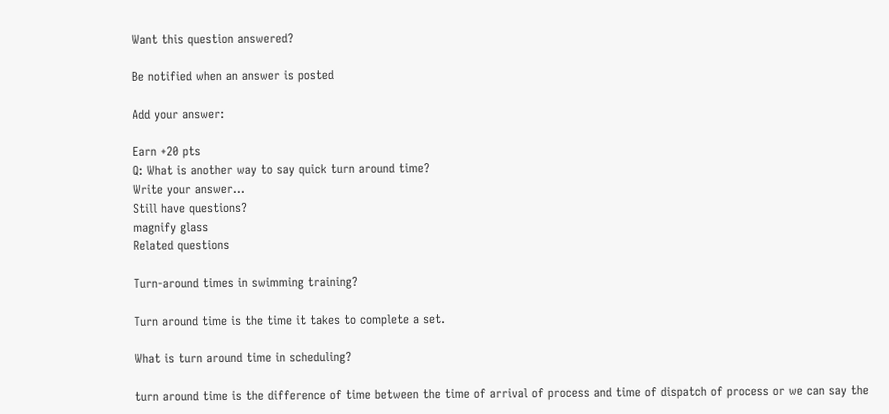Want this question answered?

Be notified when an answer is posted

Add your answer:

Earn +20 pts
Q: What is another way to say quick turn around time?
Write your answer...
Still have questions?
magnify glass
Related questions

Turn-around times in swimming training?

Turn around time is the time it takes to complete a set.

What is turn around time in scheduling?

turn around time is the difference of time between the time of arrival of process and time of dispatch of process or we can say the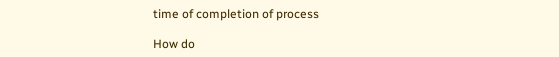time of completion of process

How do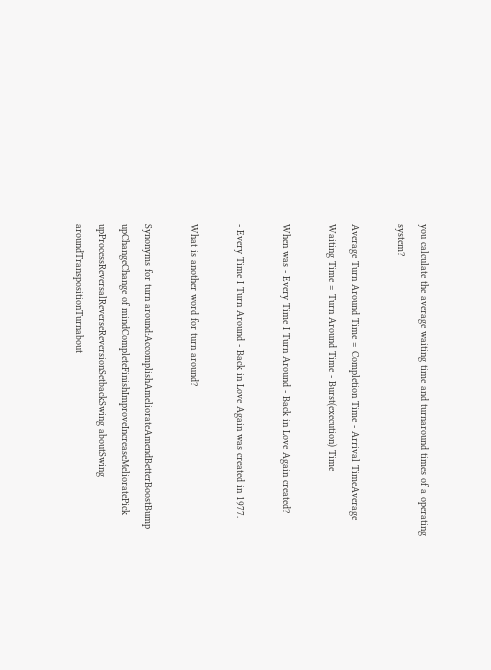you calculate the average waiting time and turnaround times of a operating system?

Average Turn Around Time = Completion Time - Arrival TimeAverage Waiting Time = Turn Around Time - Burst(execution) Time

When was - Every Time I Turn Around - Back in Love Again created?

- Every Time I Turn Around - Back in Love Again was created in 1977.

What is another word for turn around?

Synonyms for turn around:AccomplishAmeliorateAmendBetterBoostBump upChangeChange of mindCompleteFinishImproveIncreaseMelioratePick upProcessReversalReverseReversionSetbackSwing aboutSwing aroundTranspositionTurnabout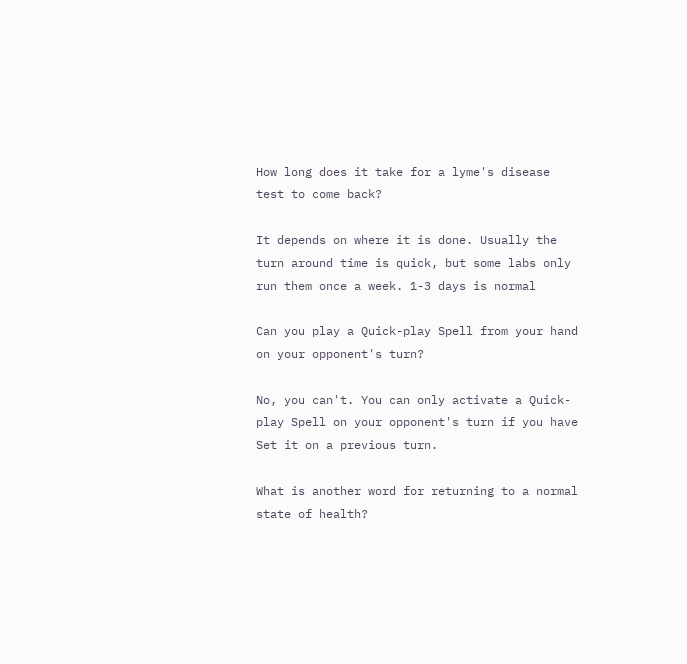How long does it take for a lyme's disease test to come back?

It depends on where it is done. Usually the turn around time is quick, but some labs only run them once a week. 1-3 days is normal

Can you play a Quick-play Spell from your hand on your opponent's turn?

No, you can't. You can only activate a Quick-play Spell on your opponent's turn if you have Set it on a previous turn.

What is another word for returning to a normal state of health?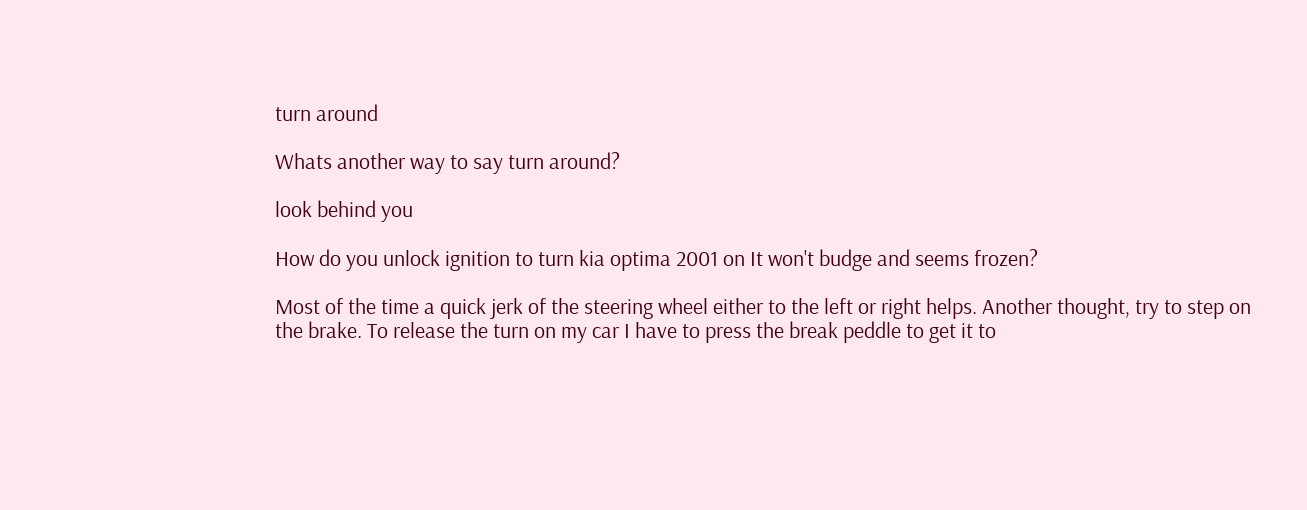turn around

Whats another way to say turn around?

look behind you

How do you unlock ignition to turn kia optima 2001 on It won't budge and seems frozen?

Most of the time a quick jerk of the steering wheel either to the left or right helps. Another thought, try to step on the brake. To release the turn on my car I have to press the break peddle to get it to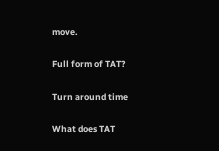move.

Full form of TAT?

Turn around time

What does TAT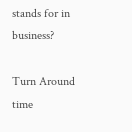stands for in business?

Turn Around time